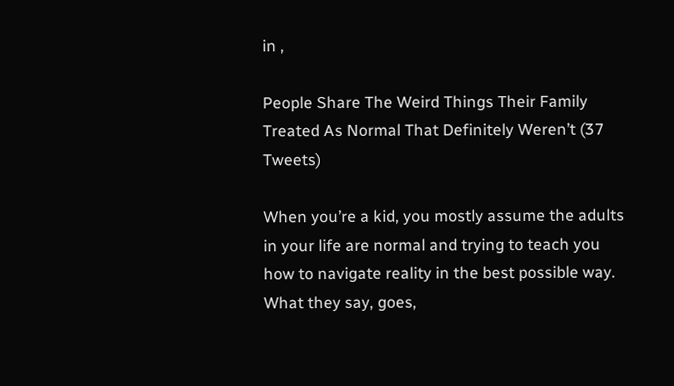in ,

People Share The Weird Things Their Family Treated As Normal That Definitely Weren’t (37 Tweets)

When you’re a kid, you mostly assume the adults in your life are normal and trying to teach you how to navigate reality in the best possible way. What they say, goes,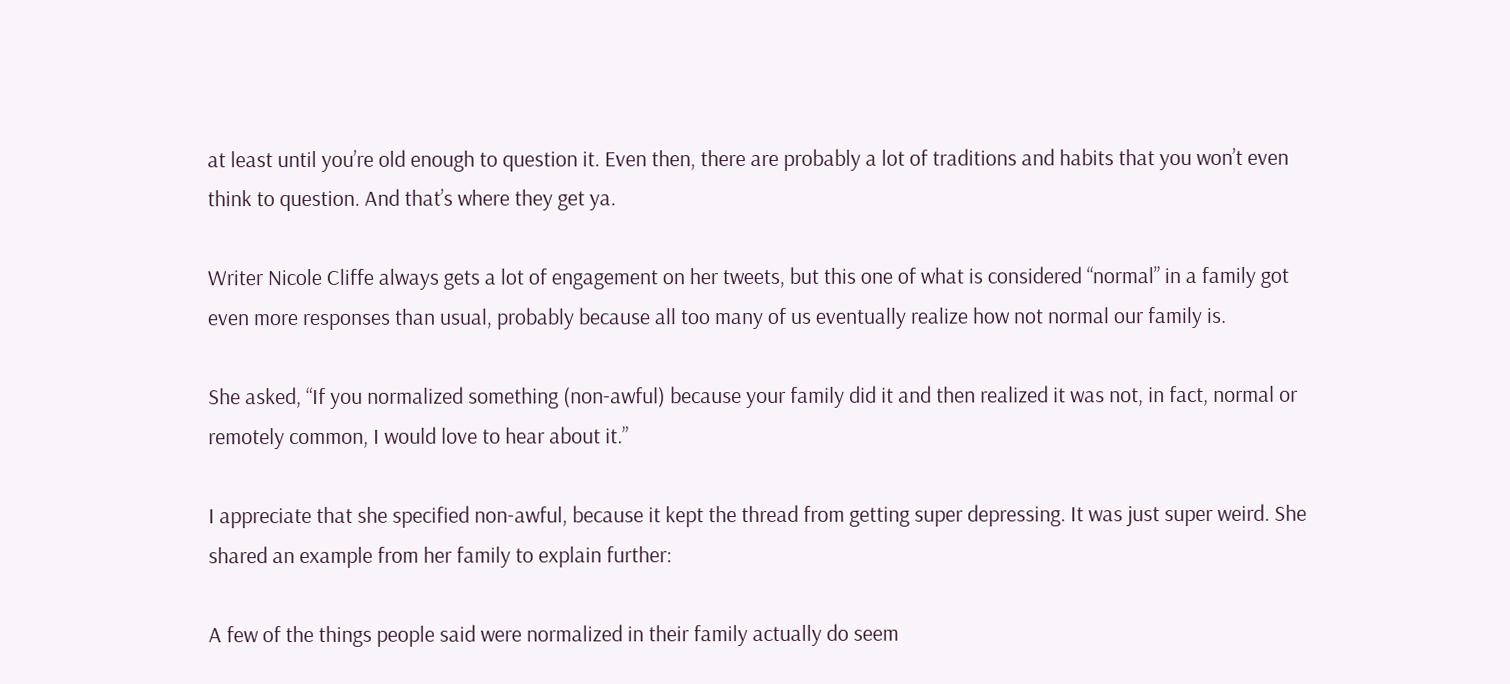at least until you’re old enough to question it. Even then, there are probably a lot of traditions and habits that you won’t even think to question. And that’s where they get ya.

Writer Nicole Cliffe always gets a lot of engagement on her tweets, but this one of what is considered “normal” in a family got even more responses than usual, probably because all too many of us eventually realize how not normal our family is.

She asked, “If you normalized something (non-awful) because your family did it and then realized it was not, in fact, normal or remotely common, I would love to hear about it.”

I appreciate that she specified non-awful, because it kept the thread from getting super depressing. It was just super weird. She shared an example from her family to explain further:

A few of the things people said were normalized in their family actually do seem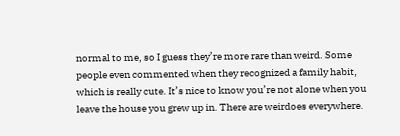normal to me, so I guess they’re more rare than weird. Some people even commented when they recognized a family habit, which is really cute. It’s nice to know you’re not alone when you leave the house you grew up in. There are weirdoes everywhere.